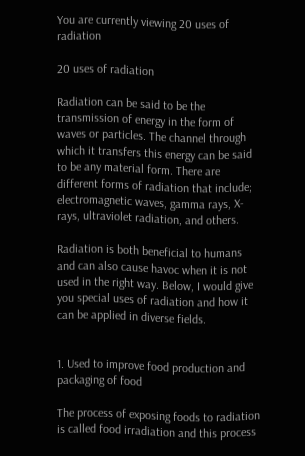You are currently viewing 20 uses of radiation

20 uses of radiation

Radiation can be said to be the transmission of energy in the form of waves or particles. The channel through which it transfers this energy can be said to be any material form. There are different forms of radiation that include; electromagnetic waves, gamma rays, X-rays, ultraviolet radiation, and others.

Radiation is both beneficial to humans and can also cause havoc when it is not used in the right way. Below, I would give you special uses of radiation and how it can be applied in diverse fields.


1. Used to improve food production and packaging of food

The process of exposing foods to radiation is called food irradiation and this process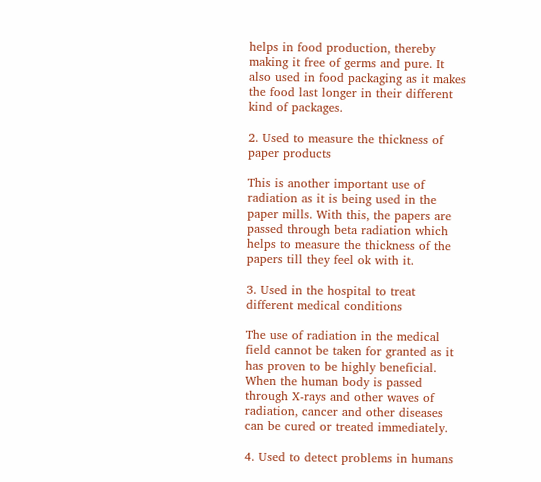helps in food production, thereby making it free of germs and pure. It also used in food packaging as it makes the food last longer in their different kind of packages.

2. Used to measure the thickness of paper products

This is another important use of radiation as it is being used in the paper mills. With this, the papers are passed through beta radiation which helps to measure the thickness of the papers till they feel ok with it.

3. Used in the hospital to treat different medical conditions

The use of radiation in the medical field cannot be taken for granted as it has proven to be highly beneficial. When the human body is passed through X-rays and other waves of radiation, cancer and other diseases can be cured or treated immediately.

4. Used to detect problems in humans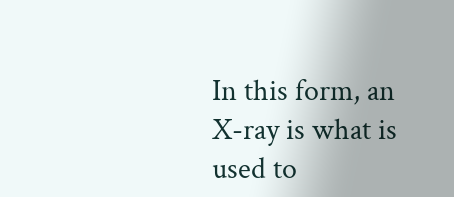In this form, an X-ray is what is used to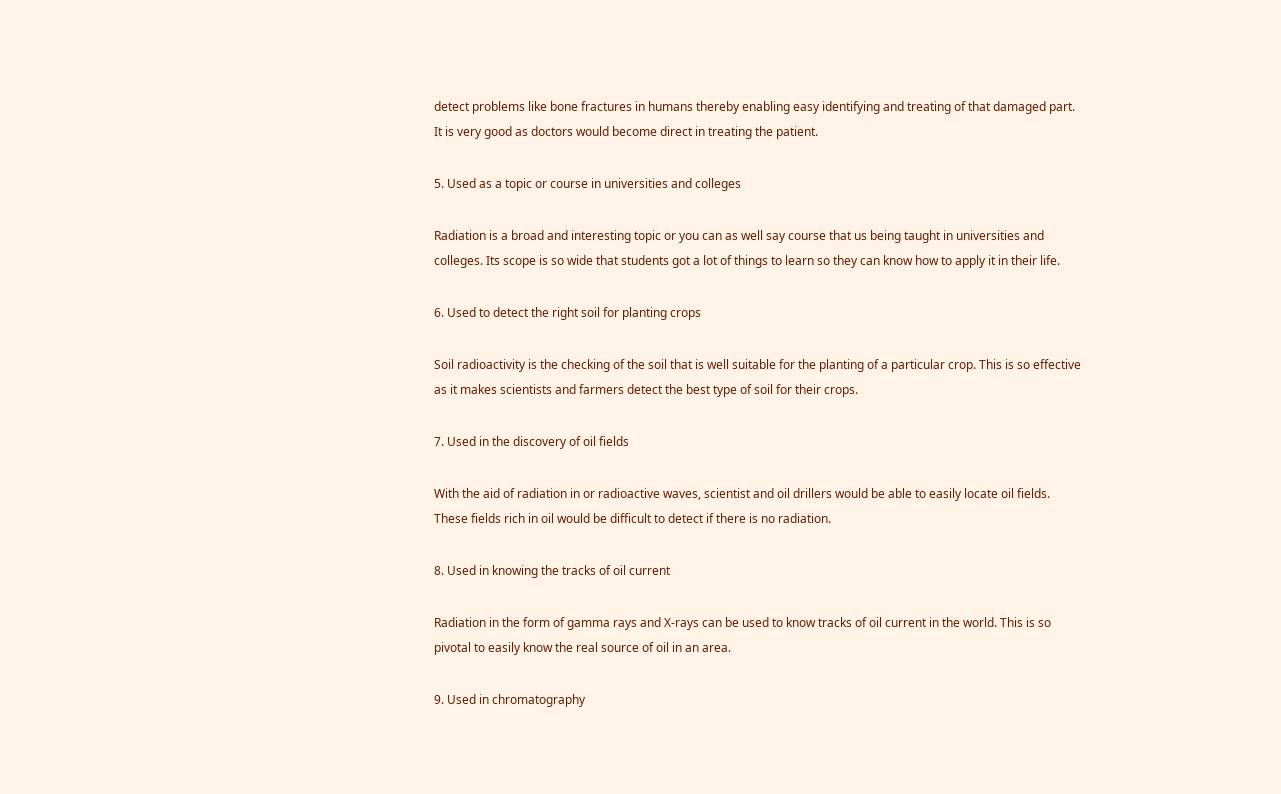detect problems like bone fractures in humans thereby enabling easy identifying and treating of that damaged part. It is very good as doctors would become direct in treating the patient.

5. Used as a topic or course in universities and colleges

Radiation is a broad and interesting topic or you can as well say course that us being taught in universities and colleges. Its scope is so wide that students got a lot of things to learn so they can know how to apply it in their life.

6. Used to detect the right soil for planting crops

Soil radioactivity is the checking of the soil that is well suitable for the planting of a particular crop. This is so effective as it makes scientists and farmers detect the best type of soil for their crops.

7. Used in the discovery of oil fields

With the aid of radiation in or radioactive waves, scientist and oil drillers would be able to easily locate oil fields. These fields rich in oil would be difficult to detect if there is no radiation.

8. Used in knowing the tracks of oil current

Radiation in the form of gamma rays and X-rays can be used to know tracks of oil current in the world. This is so pivotal to easily know the real source of oil in an area.

9. Used in chromatography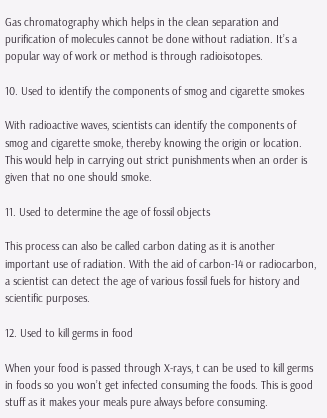Gas chromatography which helps in the clean separation and purification of molecules cannot be done without radiation. It’s a popular way of work or method is through radioisotopes.

10. Used to identify the components of smog and cigarette smokes

With radioactive waves, scientists can identify the components of smog and cigarette smoke, thereby knowing the origin or location. This would help in carrying out strict punishments when an order is given that no one should smoke.

11. Used to determine the age of fossil objects

This process can also be called carbon dating as it is another important use of radiation. With the aid of carbon-14 or radiocarbon, a scientist can detect the age of various fossil fuels for history and scientific purposes.

12. Used to kill germs in food

When your food is passed through X-rays, t can be used to kill germs in foods so you won’t get infected consuming the foods. This is good stuff as it makes your meals pure always before consuming.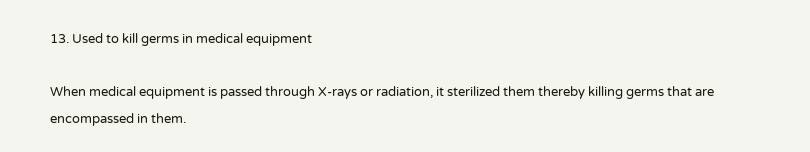13. Used to kill germs in medical equipment

When medical equipment is passed through X-rays or radiation, it sterilized them thereby killing germs that are encompassed in them.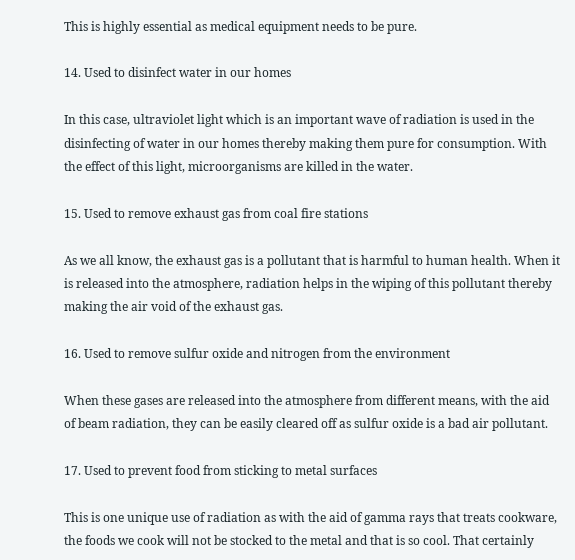This is highly essential as medical equipment needs to be pure.

14. Used to disinfect water in our homes

In this case, ultraviolet light which is an important wave of radiation is used in the disinfecting of water in our homes thereby making them pure for consumption. With the effect of this light, microorganisms are killed in the water.

15. Used to remove exhaust gas from coal fire stations

As we all know, the exhaust gas is a pollutant that is harmful to human health. When it is released into the atmosphere, radiation helps in the wiping of this pollutant thereby making the air void of the exhaust gas.

16. Used to remove sulfur oxide and nitrogen from the environment

When these gases are released into the atmosphere from different means, with the aid of beam radiation, they can be easily cleared off as sulfur oxide is a bad air pollutant.

17. Used to prevent food from sticking to metal surfaces

This is one unique use of radiation as with the aid of gamma rays that treats cookware, the foods we cook will not be stocked to the metal and that is so cool. That certainly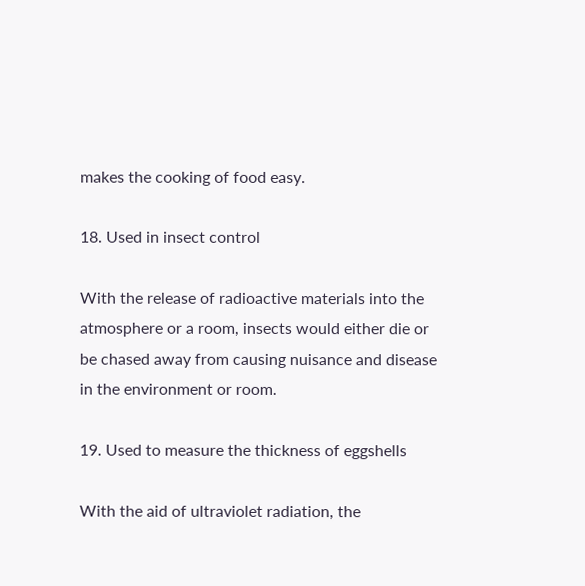makes the cooking of food easy.

18. Used in insect control

With the release of radioactive materials into the atmosphere or a room, insects would either die or be chased away from causing nuisance and disease in the environment or room.

19. Used to measure the thickness of eggshells

With the aid of ultraviolet radiation, the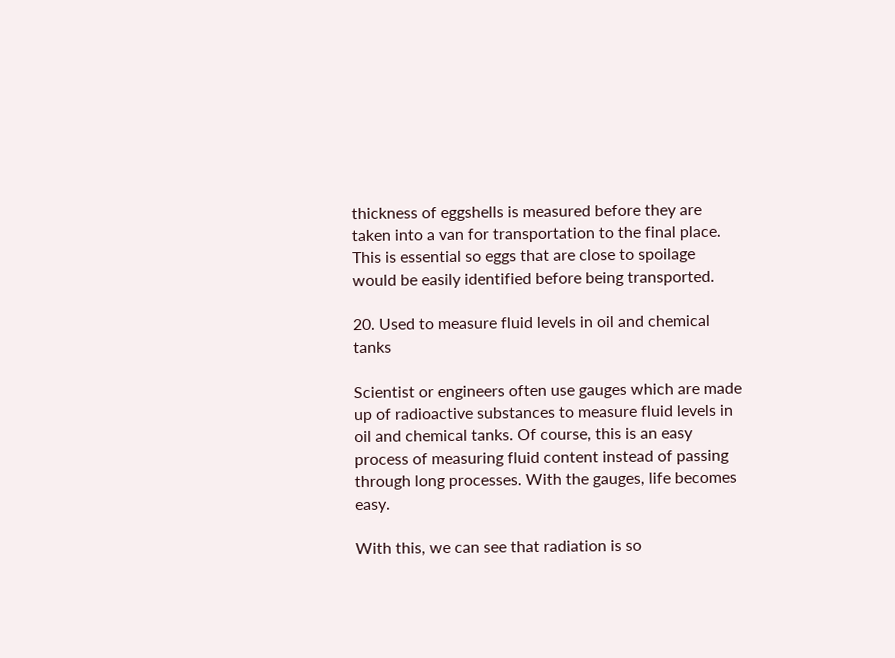thickness of eggshells is measured before they are taken into a van for transportation to the final place. This is essential so eggs that are close to spoilage would be easily identified before being transported.

20. Used to measure fluid levels in oil and chemical tanks

Scientist or engineers often use gauges which are made up of radioactive substances to measure fluid levels in oil and chemical tanks. Of course, this is an easy process of measuring fluid content instead of passing through long processes. With the gauges, life becomes easy.

With this, we can see that radiation is so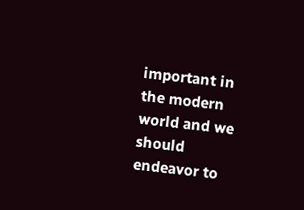important in the modern world and we should endeavor to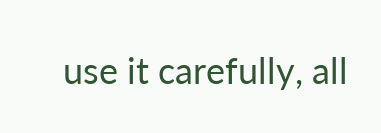use it carefully, all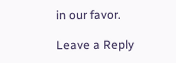in our favor.

Leave a Reply